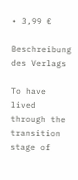• 3,99 €

Beschreibung des Verlags

To have lived through the transition stage of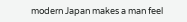modern Japan makes a man feel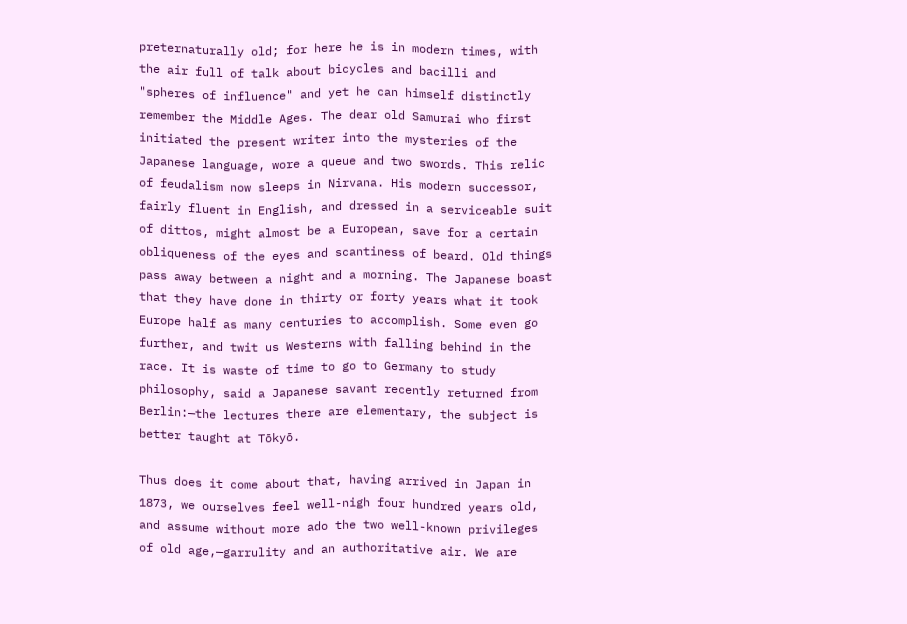preternaturally old; for here he is in modern times, with the air full of talk about bicycles and bacilli and "spheres of influence" and yet he can himself distinctly remember the Middle Ages. The dear old Samurai who first initiated the present writer into the mysteries of the Japanese language, wore a queue and two swords. This relic of feudalism now sleeps in Nirvana. His modern successor, fairly fluent in English, and dressed in a serviceable suit of dittos, might almost be a European, save for a certain obliqueness of the eyes and scantiness of beard. Old things pass away between a night and a morning. The Japanese boast that they have done in thirty or forty years what it took Europe half as many centuries to accomplish. Some even go further, and twit us Westerns with falling behind in the race. It is waste of time to go to Germany to study philosophy, said a Japanese savant recently returned from Berlin:—the lectures there are elementary, the subject is better taught at Tōkyō.

Thus does it come about that, having arrived in Japan in 1873, we ourselves feel well-nigh four hundred years old, and assume without more ado the two well-known privileges of old age,—garrulity and an authoritative air. We are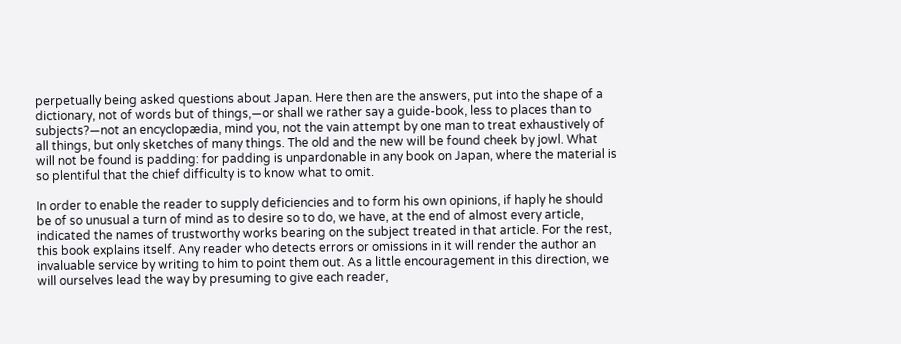perpetually being asked questions about Japan. Here then are the answers, put into the shape of a dictionary, not of words but of things,—or shall we rather say a guide-book, less to places than to subjects?—not an encyclopædia, mind you, not the vain attempt by one man to treat exhaustively of all things, but only sketches of many things. The old and the new will be found cheek by jowl. What will not be found is padding: for padding is unpardonable in any book on Japan, where the material is so plentiful that the chief difficulty is to know what to omit.

In order to enable the reader to supply deficiencies and to form his own opinions, if haply he should be of so unusual a turn of mind as to desire so to do, we have, at the end of almost every article, indicated the names of trustworthy works bearing on the subject treated in that article. For the rest, this book explains itself. Any reader who detects errors or omissions in it will render the author an invaluable service by writing to him to point them out. As a little encouragement in this direction, we will ourselves lead the way by presuming to give each reader,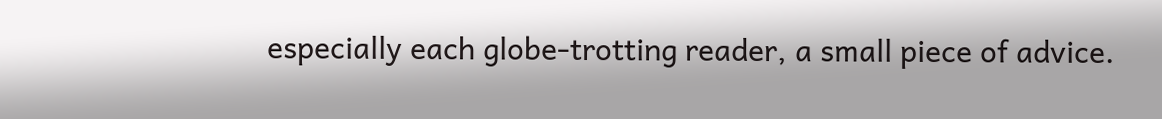especially each globe-trotting reader, a small piece of advice.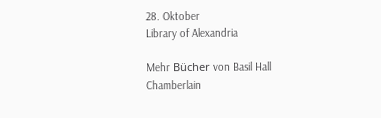28. Oktober
Library of Alexandria

Mehr Bücher von Basil Hall Chamberlain